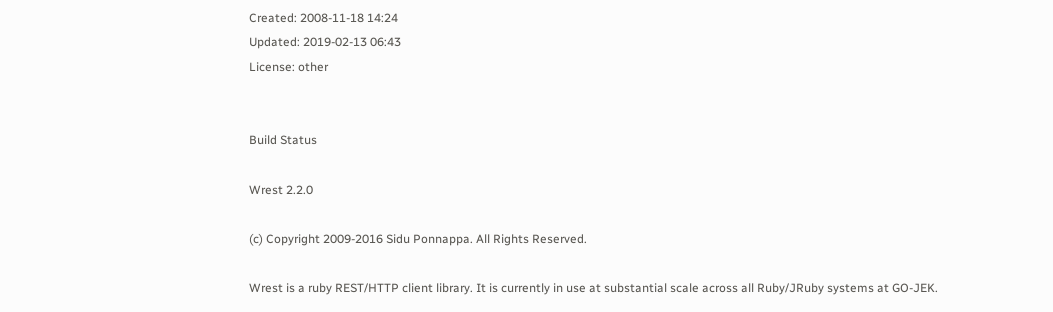Created: 2008-11-18 14:24
Updated: 2019-02-13 06:43
License: other


Build Status

Wrest 2.2.0

(c) Copyright 2009-2016 Sidu Ponnappa. All Rights Reserved.

Wrest is a ruby REST/HTTP client library. It is currently in use at substantial scale across all Ruby/JRuby systems at GO-JEK.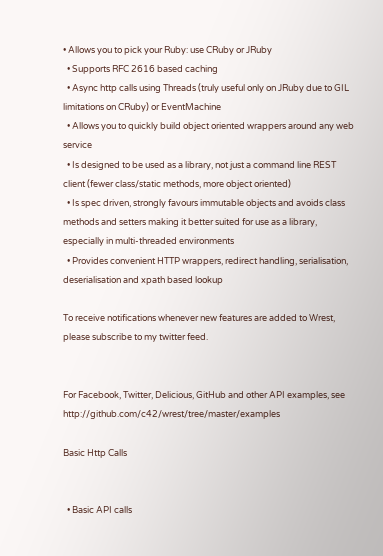• Allows you to pick your Ruby: use CRuby or JRuby
  • Supports RFC 2616 based caching
  • Async http calls using Threads (truly useful only on JRuby due to GIL limitations on CRuby) or EventMachine
  • Allows you to quickly build object oriented wrappers around any web service
  • Is designed to be used as a library, not just a command line REST client (fewer class/static methods, more object oriented)
  • Is spec driven, strongly favours immutable objects and avoids class methods and setters making it better suited for use as a library, especially in multi-threaded environments
  • Provides convenient HTTP wrappers, redirect handling, serialisation, deserialisation and xpath based lookup

To receive notifications whenever new features are added to Wrest, please subscribe to my twitter feed.


For Facebook, Twitter, Delicious, GitHub and other API examples, see http://github.com/c42/wrest/tree/master/examples

Basic Http Calls


  • Basic API calls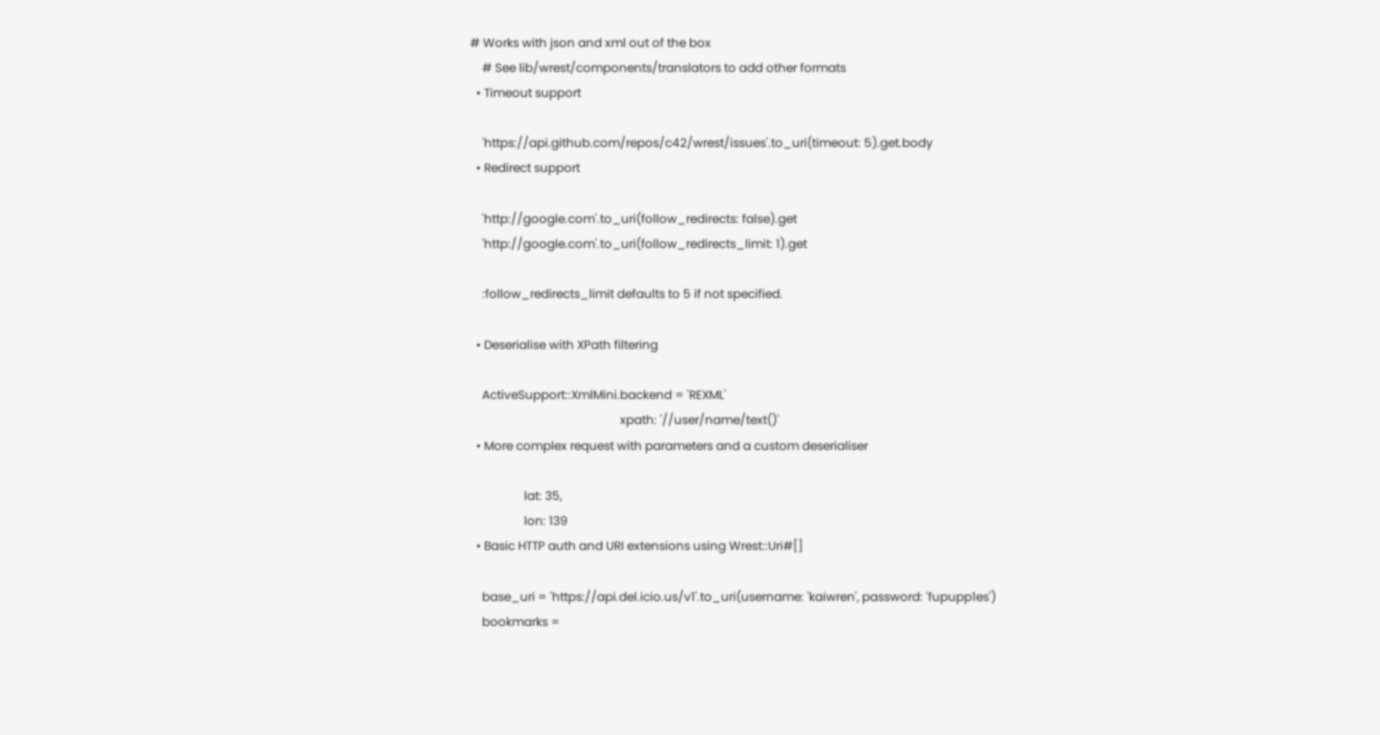# Works with json and xml out of the box
    # See lib/wrest/components/translators to add other formats
  • Timeout support

    'https://api.github.com/repos/c42/wrest/issues'.to_uri(timeout: 5).get.body
  • Redirect support

    'http://google.com'.to_uri(follow_redirects: false).get
    'http://google.com'.to_uri(follow_redirects_limit: 1).get

    :follow_redirects_limit defaults to 5 if not specified.

  • Deserialise with XPath filtering

    ActiveSupport::XmlMini.backend = 'REXML'
                                                  xpath: '//user/name/text()'
  • More complex request with parameters and a custom deserialiser

                  lat: 35,
                  lon: 139
  • Basic HTTP auth and URI extensions using Wrest::Uri#[]

    base_uri = 'https://api.del.icio.us/v1'.to_uri(username: 'kaiwren', password: 'fupupp1es')
    bookmarks =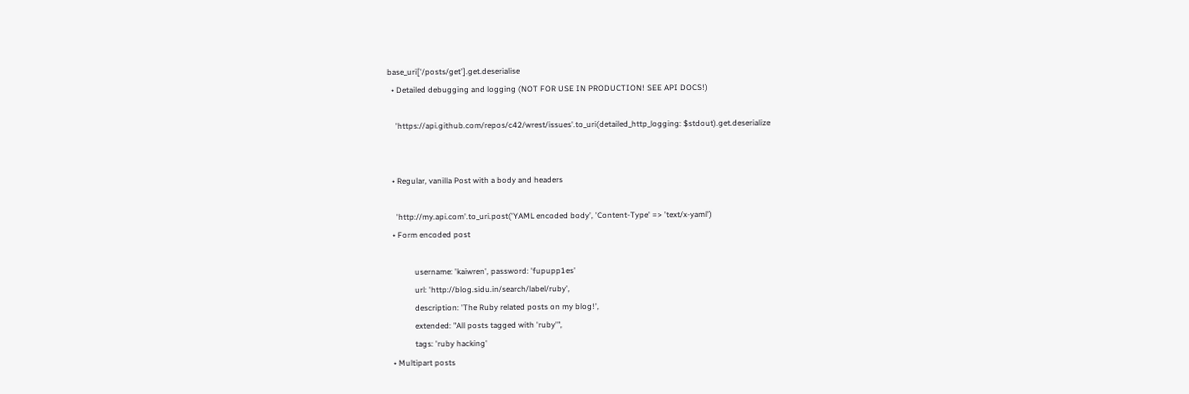base_uri['/posts/get'].get.deserialise
  • Detailed debugging and logging (NOT FOR USE IN PRODUCTION! SEE API DOCS!)

    'https://api.github.com/repos/c42/wrest/issues'.to_uri(detailed_http_logging: $stdout).get.deserialize


  • Regular, vanilla Post with a body and headers

    'http://my.api.com'.to_uri.post('YAML encoded body', 'Content-Type' => 'text/x-yaml')
  • Form encoded post

             username: 'kaiwren', password: 'fupupp1es'
             url: 'http://blog.sidu.in/search/label/ruby',
             description: 'The Ruby related posts on my blog!',
             extended: "All posts tagged with 'ruby'",
             tags: 'ruby hacking'
  • Multipart posts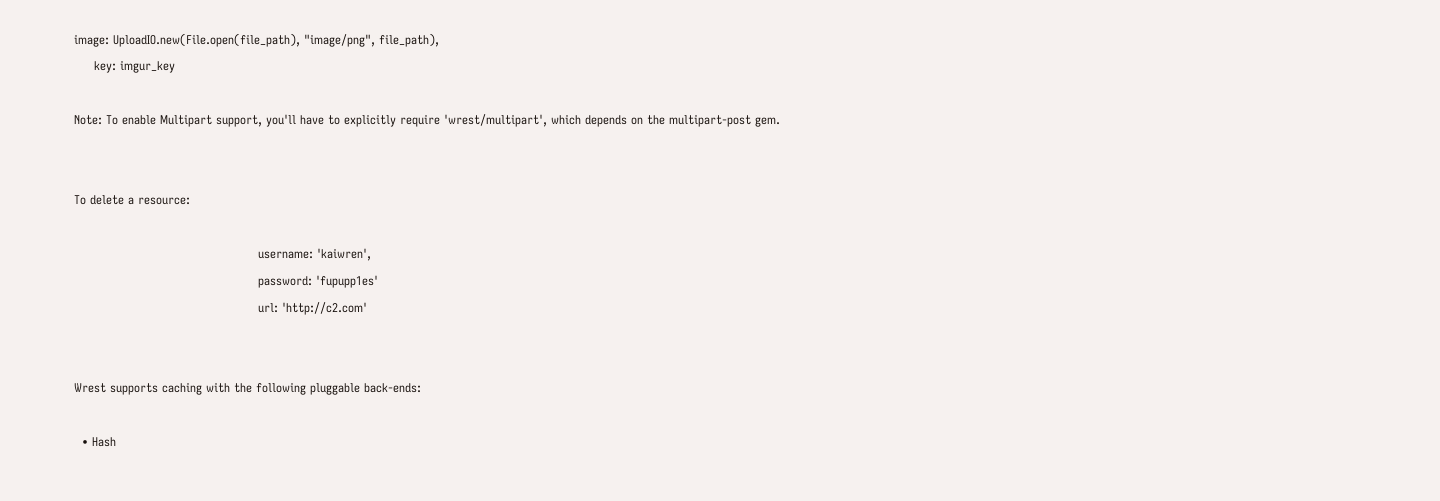image: UploadIO.new(File.open(file_path), "image/png", file_path),
     key: imgur_key

Note: To enable Multipart support, you'll have to explicitly require 'wrest/multipart', which depends on the multipart-post gem.


To delete a resource:

                                              username: 'kaiwren',
                                              password: 'fupupp1es'
                                              url: 'http://c2.com'


Wrest supports caching with the following pluggable back-ends:

  • Hash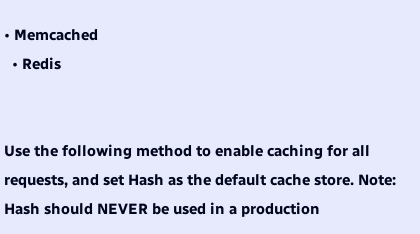• Memcached
  • Redis


Use the following method to enable caching for all requests, and set Hash as the default cache store. Note: Hash should NEVER be used in a production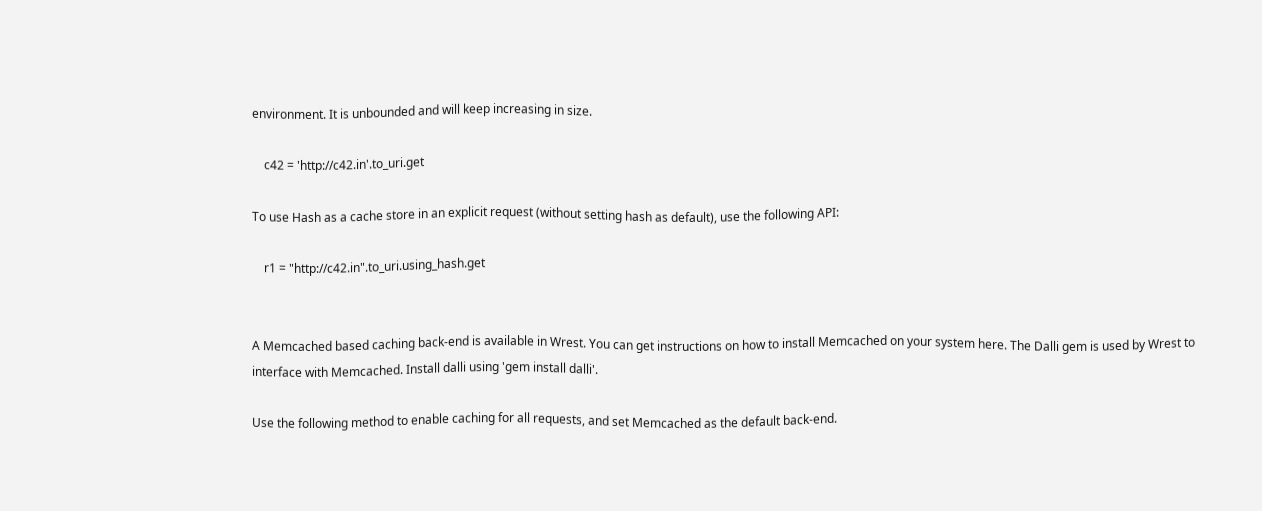environment. It is unbounded and will keep increasing in size.

    c42 = 'http://c42.in'.to_uri.get

To use Hash as a cache store in an explicit request (without setting hash as default), use the following API:

    r1 = "http://c42.in".to_uri.using_hash.get


A Memcached based caching back-end is available in Wrest. You can get instructions on how to install Memcached on your system here. The Dalli gem is used by Wrest to interface with Memcached. Install dalli using 'gem install dalli'.

Use the following method to enable caching for all requests, and set Memcached as the default back-end.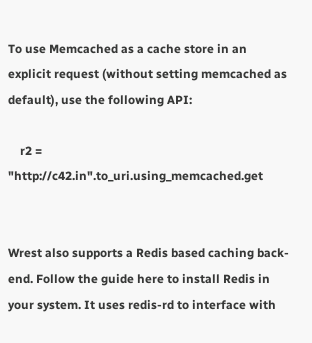To use Memcached as a cache store in an explicit request (without setting memcached as default), use the following API:

    r2 = "http://c42.in".to_uri.using_memcached.get


Wrest also supports a Redis based caching back-end. Follow the guide here to install Redis in your system. It uses redis-rd to interface with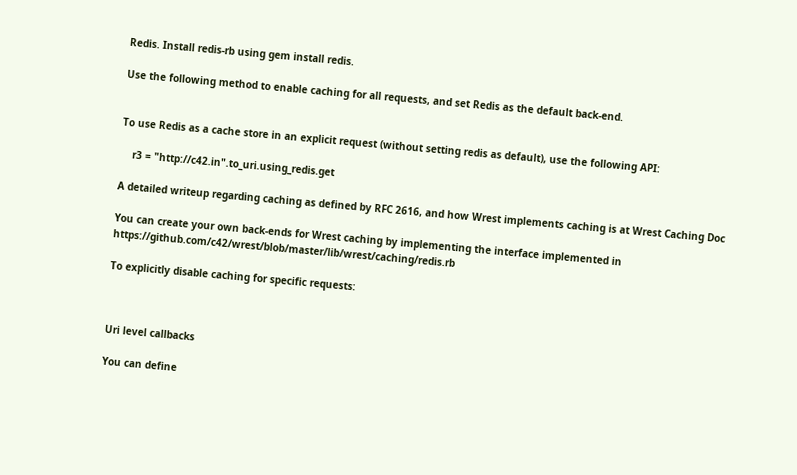Redis. Install redis-rb using gem install redis.

Use the following method to enable caching for all requests, and set Redis as the default back-end.


To use Redis as a cache store in an explicit request (without setting redis as default), use the following API:

    r3 = "http://c42.in".to_uri.using_redis.get

A detailed writeup regarding caching as defined by RFC 2616, and how Wrest implements caching is at Wrest Caching Doc

You can create your own back-ends for Wrest caching by implementing the interface implemented in https://github.com/c42/wrest/blob/master/lib/wrest/caching/redis.rb

To explicitly disable caching for specific requests:



Uri level callbacks

You can define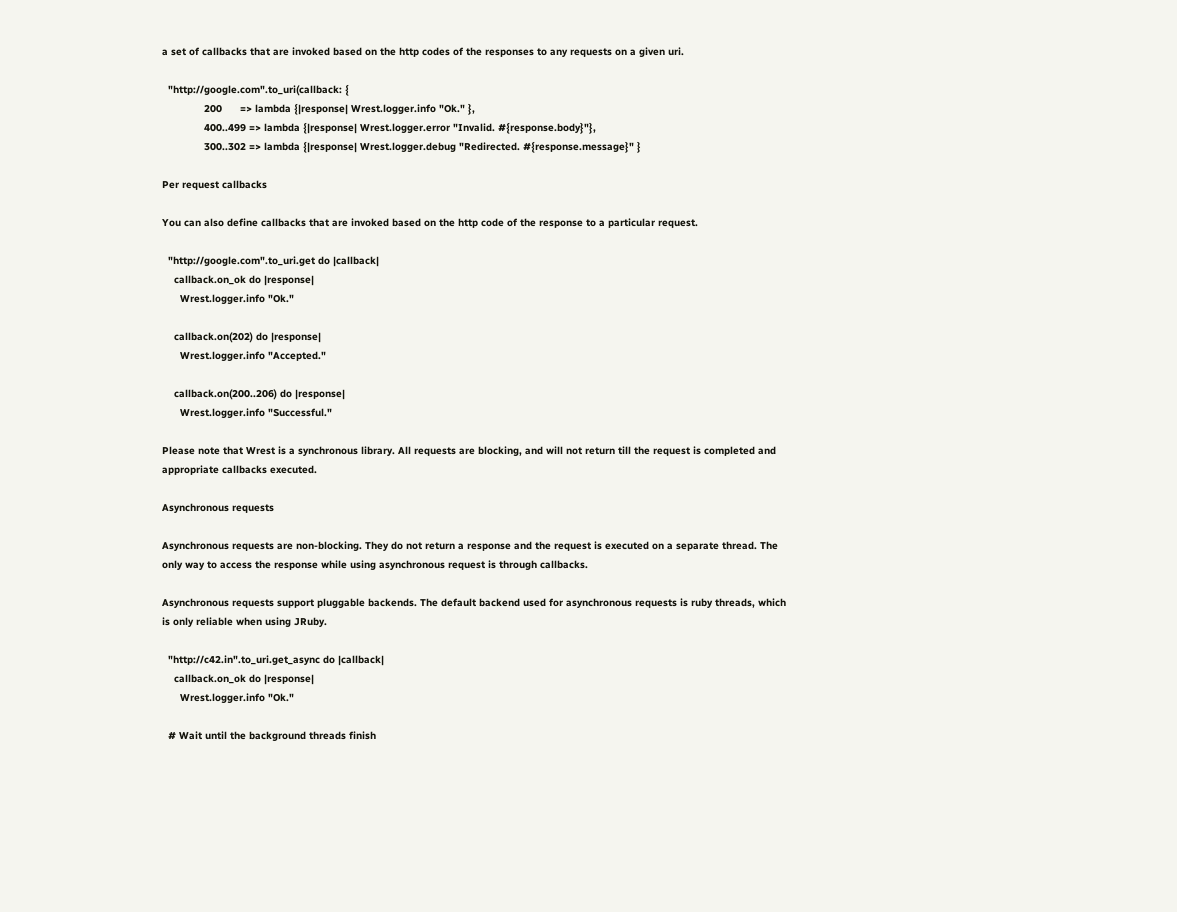a set of callbacks that are invoked based on the http codes of the responses to any requests on a given uri.

  "http://google.com".to_uri(callback: {
              200      => lambda {|response| Wrest.logger.info "Ok." },
              400..499 => lambda {|response| Wrest.logger.error "Invalid. #{response.body}"},
              300..302 => lambda {|response| Wrest.logger.debug "Redirected. #{response.message}" }

Per request callbacks

You can also define callbacks that are invoked based on the http code of the response to a particular request.

  "http://google.com".to_uri.get do |callback|
    callback.on_ok do |response|
      Wrest.logger.info "Ok."

    callback.on(202) do |response|
      Wrest.logger.info "Accepted."

    callback.on(200..206) do |response|
      Wrest.logger.info "Successful."

Please note that Wrest is a synchronous library. All requests are blocking, and will not return till the request is completed and appropriate callbacks executed.

Asynchronous requests

Asynchronous requests are non-blocking. They do not return a response and the request is executed on a separate thread. The only way to access the response while using asynchronous request is through callbacks.

Asynchronous requests support pluggable backends. The default backend used for asynchronous requests is ruby threads, which is only reliable when using JRuby.

  "http://c42.in".to_uri.get_async do |callback|
    callback.on_ok do |response|
      Wrest.logger.info "Ok."

  # Wait until the background threads finish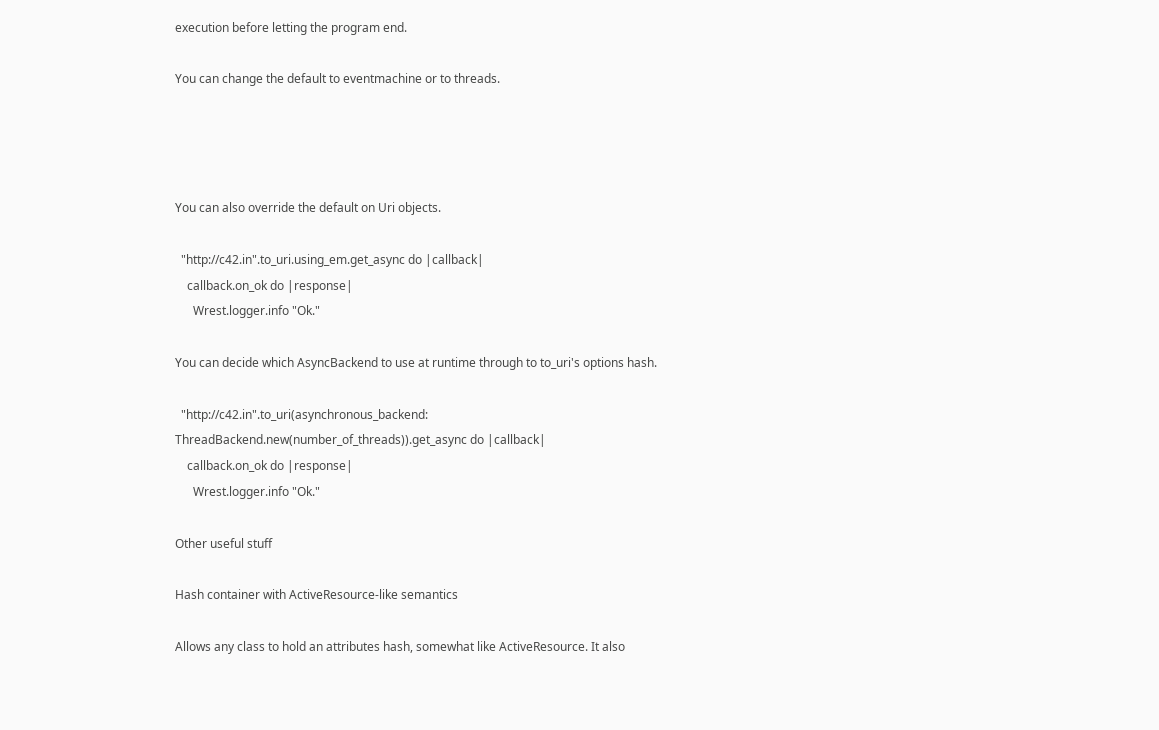execution before letting the program end.

You can change the default to eventmachine or to threads.




You can also override the default on Uri objects.

  "http://c42.in".to_uri.using_em.get_async do |callback|
    callback.on_ok do |response|
      Wrest.logger.info "Ok."

You can decide which AsyncBackend to use at runtime through to to_uri's options hash.

  "http://c42.in".to_uri(asynchronous_backend: ThreadBackend.new(number_of_threads)).get_async do |callback|
    callback.on_ok do |response|
      Wrest.logger.info "Ok."

Other useful stuff

Hash container with ActiveResource-like semantics

Allows any class to hold an attributes hash, somewhat like ActiveResource. It also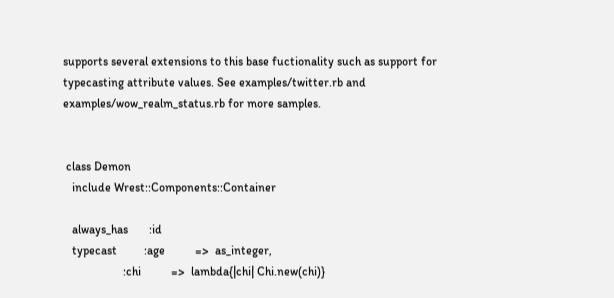supports several extensions to this base fuctionality such as support for typecasting attribute values. See examples/twitter.rb and examples/wow_realm_status.rb for more samples.


 class Demon
   include Wrest::Components::Container

   always_has       :id
   typecast         :age          =>  as_integer,
                    :chi          =>  lambda{|chi| Chi.new(chi)}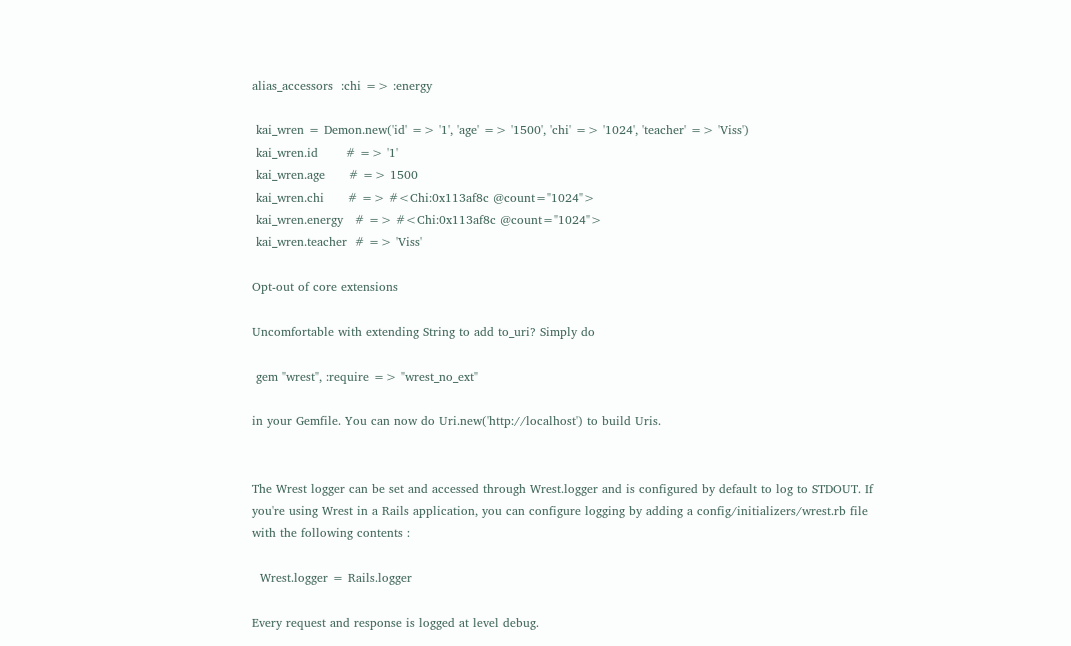alias_accessors  :chi => :energy

 kai_wren = Demon.new('id' => '1', 'age' => '1500', 'chi' => '1024', 'teacher' => 'Viss')
 kai_wren.id       # => '1'
 kai_wren.age      # => 1500
 kai_wren.chi      # => #<Chi:0x113af8c @count="1024">
 kai_wren.energy   # => #<Chi:0x113af8c @count="1024">
 kai_wren.teacher  # => 'Viss'

Opt-out of core extensions

Uncomfortable with extending String to add to_uri? Simply do

 gem "wrest", :require => "wrest_no_ext"

in your Gemfile. You can now do Uri.new('http://localhost') to build Uris.


The Wrest logger can be set and accessed through Wrest.logger and is configured by default to log to STDOUT. If you're using Wrest in a Rails application, you can configure logging by adding a config/initializers/wrest.rb file with the following contents :

  Wrest.logger = Rails.logger

Every request and response is logged at level debug.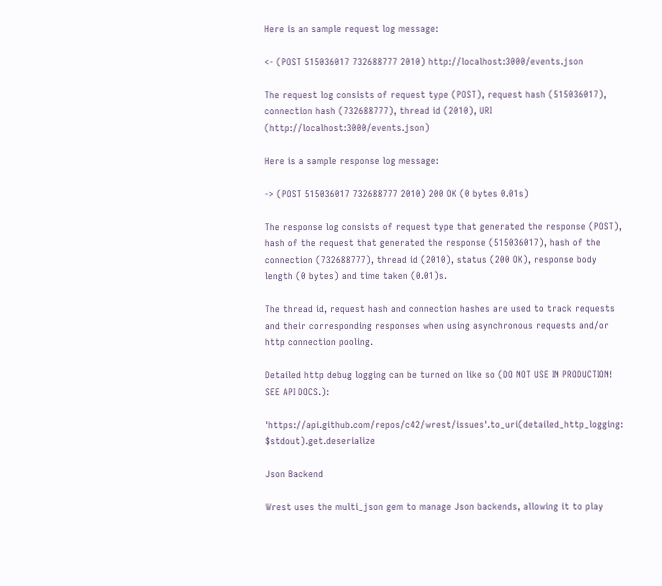Here is an sample request log message:

<- (POST 515036017 732688777 2010) http://localhost:3000/events.json

The request log consists of request type (POST), request hash (515036017), connection hash (732688777), thread id (2010), URI (http://localhost:3000/events.json)

Here is a sample response log message:

-> (POST 515036017 732688777 2010) 200 OK (0 bytes 0.01s)

The response log consists of request type that generated the response (POST), hash of the request that generated the response (515036017), hash of the connection (732688777), thread id (2010), status (200 OK), response body length (0 bytes) and time taken (0.01)s.

The thread id, request hash and connection hashes are used to track requests and their corresponding responses when using asynchronous requests and/or http connection pooling.

Detailed http debug logging can be turned on like so (DO NOT USE IN PRODUCTION! SEE API DOCS.):

'https://api.github.com/repos/c42/wrest/issues'.to_uri(detailed_http_logging: $stdout).get.deserialize

Json Backend

Wrest uses the multi_json gem to manage Json backends, allowing it to play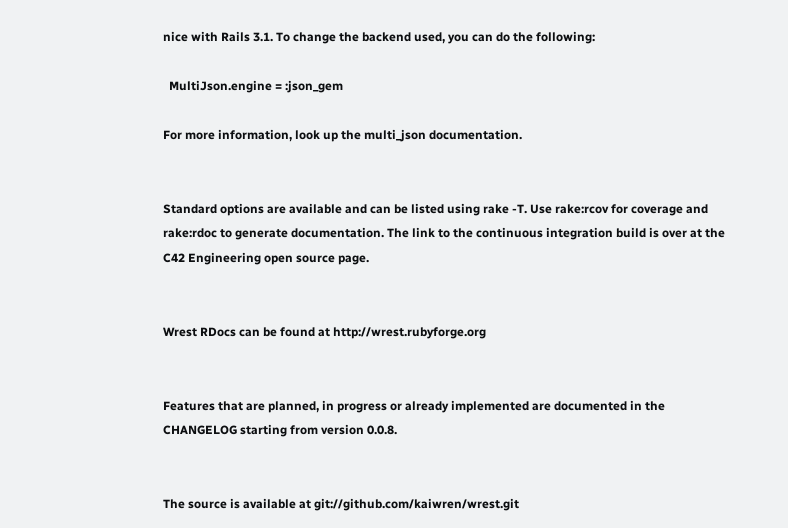nice with Rails 3.1. To change the backend used, you can do the following:

  MultiJson.engine = :json_gem

For more information, look up the multi_json documentation.


Standard options are available and can be listed using rake -T. Use rake:rcov for coverage and rake:rdoc to generate documentation. The link to the continuous integration build is over at the C42 Engineering open source page.


Wrest RDocs can be found at http://wrest.rubyforge.org


Features that are planned, in progress or already implemented are documented in the CHANGELOG starting from version 0.0.8.


The source is available at git://github.com/kaiwren/wrest.git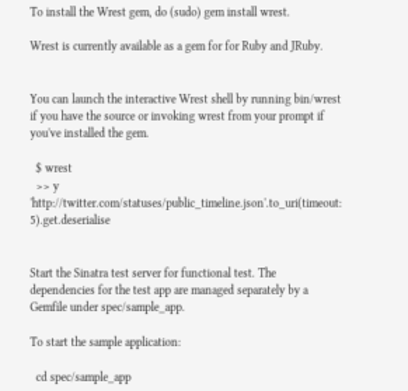To install the Wrest gem, do (sudo) gem install wrest.

Wrest is currently available as a gem for for Ruby and JRuby.


You can launch the interactive Wrest shell by running bin/wrest if you have the source or invoking wrest from your prompt if you've installed the gem.

  $ wrest
  >> y 'http://twitter.com/statuses/public_timeline.json'.to_uri(timeout: 5).get.deserialise


Start the Sinatra test server for functional test. The dependencies for the test app are managed separately by a Gemfile under spec/sample_app.

To start the sample application:

  cd spec/sample_app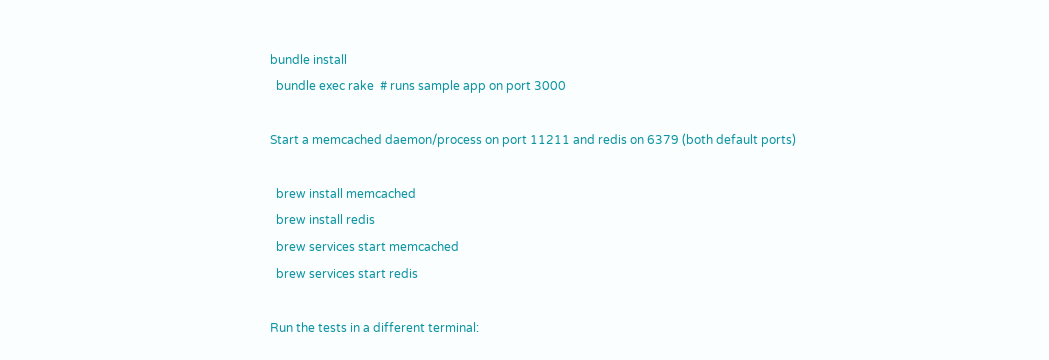bundle install
  bundle exec rake  # runs sample app on port 3000

Start a memcached daemon/process on port 11211 and redis on 6379 (both default ports)

  brew install memcached
  brew install redis
  brew services start memcached
  brew services start redis

Run the tests in a different terminal: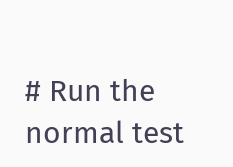# Run the normal test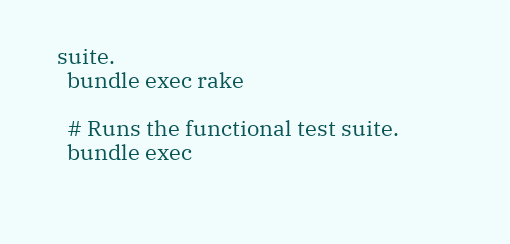suite.
  bundle exec rake

  # Runs the functional test suite.
  bundle exec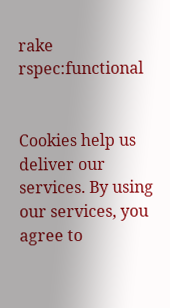rake rspec:functional


Cookies help us deliver our services. By using our services, you agree to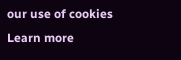our use of cookies Learn more